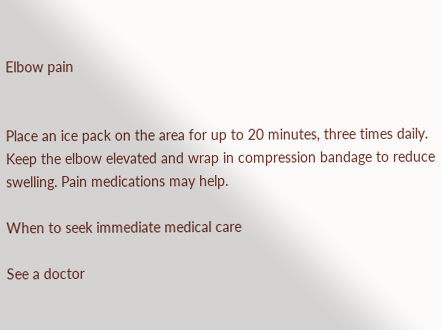Elbow pain


Place an ice pack on the area for up to 20 minutes, three times daily. Keep the elbow elevated and wrap in compression bandage to reduce swelling. Pain medications may help.

When to seek immediate medical care

See a doctor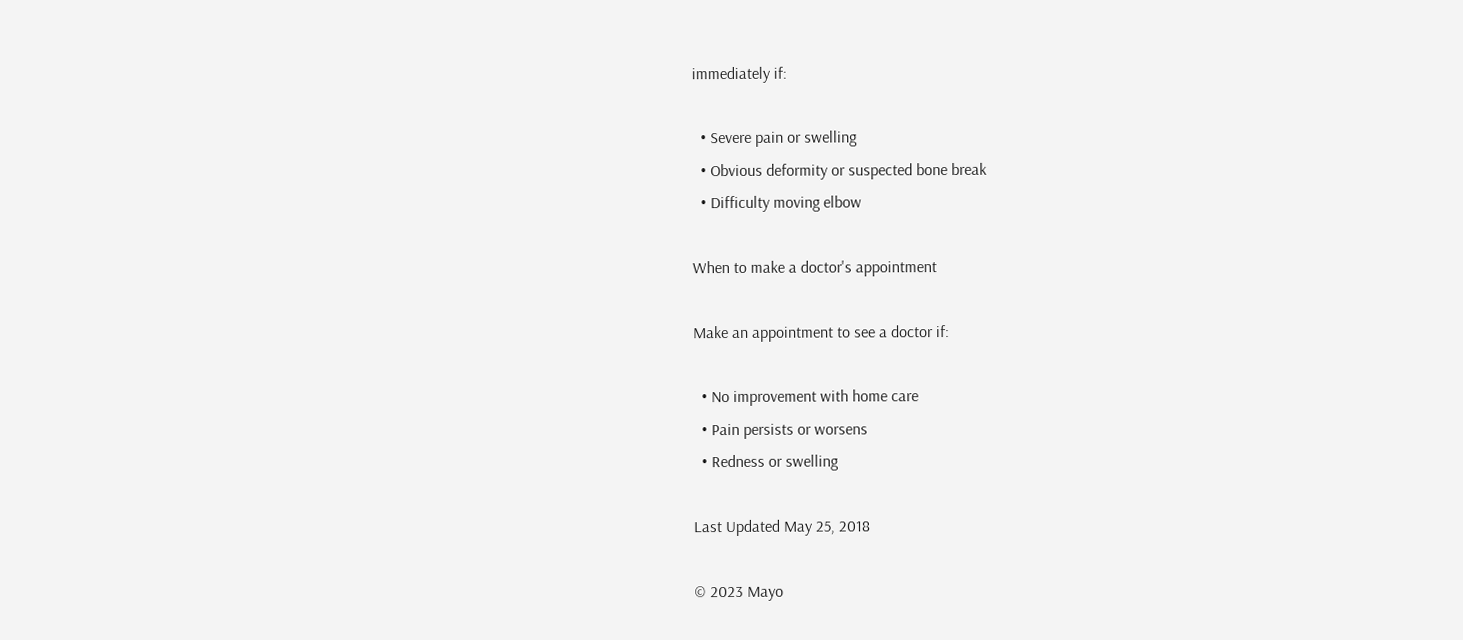immediately if:

  • Severe pain or swelling
  • Obvious deformity or suspected bone break
  • Difficulty moving elbow

When to make a doctor's appointment

Make an appointment to see a doctor if:

  • No improvement with home care
  • Pain persists or worsens
  • Redness or swelling

Last Updated May 25, 2018

© 2023 Mayo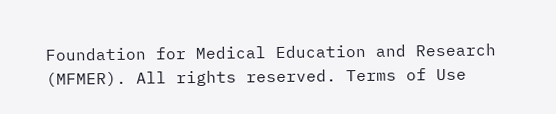Foundation for Medical Education and Research (MFMER). All rights reserved. Terms of Use